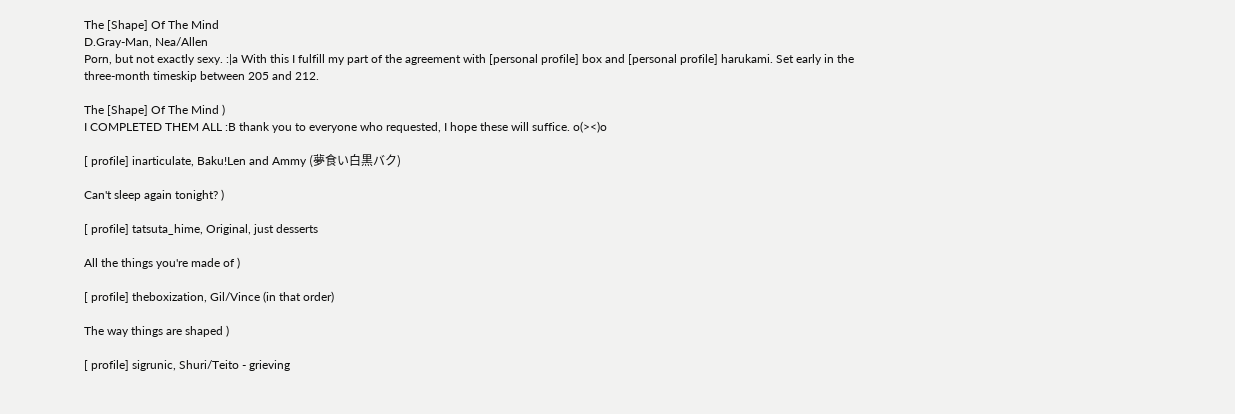The [Shape] Of The Mind
D.Gray-Man, Nea/Allen
Porn, but not exactly sexy. :|a With this I fulfill my part of the agreement with [personal profile] box and [personal profile] harukami. Set early in the three-month timeskip between 205 and 212.

The [Shape] Of The Mind )
I COMPLETED THEM ALL :B thank you to everyone who requested, I hope these will suffice. o(><)o

[ profile] inarticulate, Baku!Len and Ammy (夢食い白黒バク)

Can't sleep again tonight? )

[ profile] tatsuta_hime, Original, just desserts

All the things you're made of )

[ profile] theboxization, Gil/Vince (in that order)

The way things are shaped )

[ profile] sigrunic, Shuri/Teito - grieving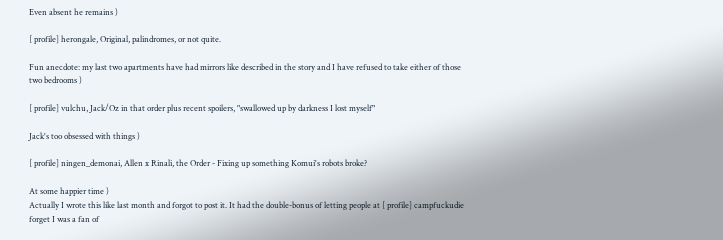Even absent he remains )

[ profile] herongale, Original, palindromes, or not quite.

Fun anecdote: my last two apartments have had mirrors like described in the story and I have refused to take either of those two bedrooms )

[ profile] vulchu, Jack/Oz in that order plus recent spoilers, "swallowed up by darkness I lost myself"

Jack's too obsessed with things )

[ profile] ningen_demonai, Allen x Rinali, the Order - Fixing up something Komui's robots broke?

At some happier time )
Actually I wrote this like last month and forgot to post it. It had the double-bonus of letting people at [ profile] campfuckudie forget I was a fan of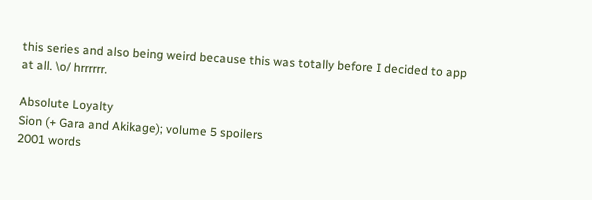this series and also being weird because this was totally before I decided to app at all. \o/ hrrrrrr.

Absolute Loyalty
Sion (+ Gara and Akikage); volume 5 spoilers
2001 words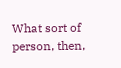What sort of person, then,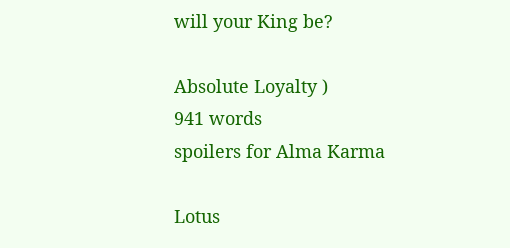will your King be?

Absolute Loyalty )
941 words
spoilers for Alma Karma

Lotus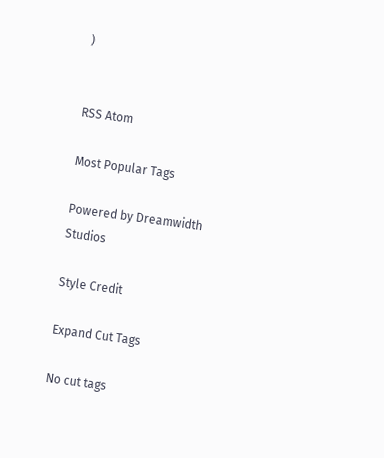)


RSS Atom

Most Popular Tags

Powered by Dreamwidth Studios

Style Credit

Expand Cut Tags

No cut tags